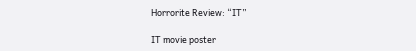Horrorite Review: “IT”

IT movie poster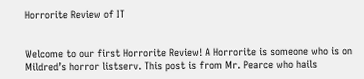Horrorite Review of IT


Welcome to our first Horrorite Review! A Horrorite is someone who is on Mildred’s horror listserv. This post is from Mr. Pearce who hails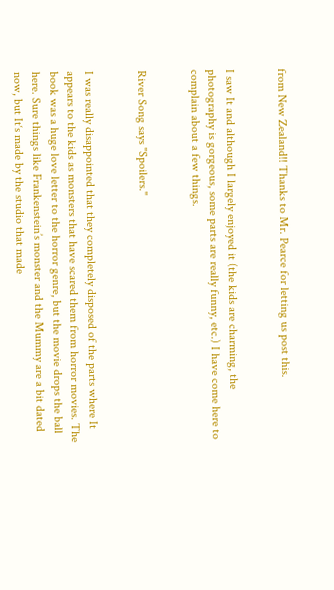from New Zealand!! Thanks to Mr. Pearce for letting us post this.


I saw It and although I largely enjoyed it (the kids are charming, the photography is gorgeous, some parts are really funny, etc.) I have come here to complain about a few things.


River Song says "Spoilers."


I was really disappointed that they completely disposed of the parts where It appears to the kids as monsters that have scared them from horror movies. The book was a huge love letter to the horror genre, but the movie drops the ball here. Sure things like Frankenstein’s monster and the Mummy are a bit dated now, but It‘s made by the studio that made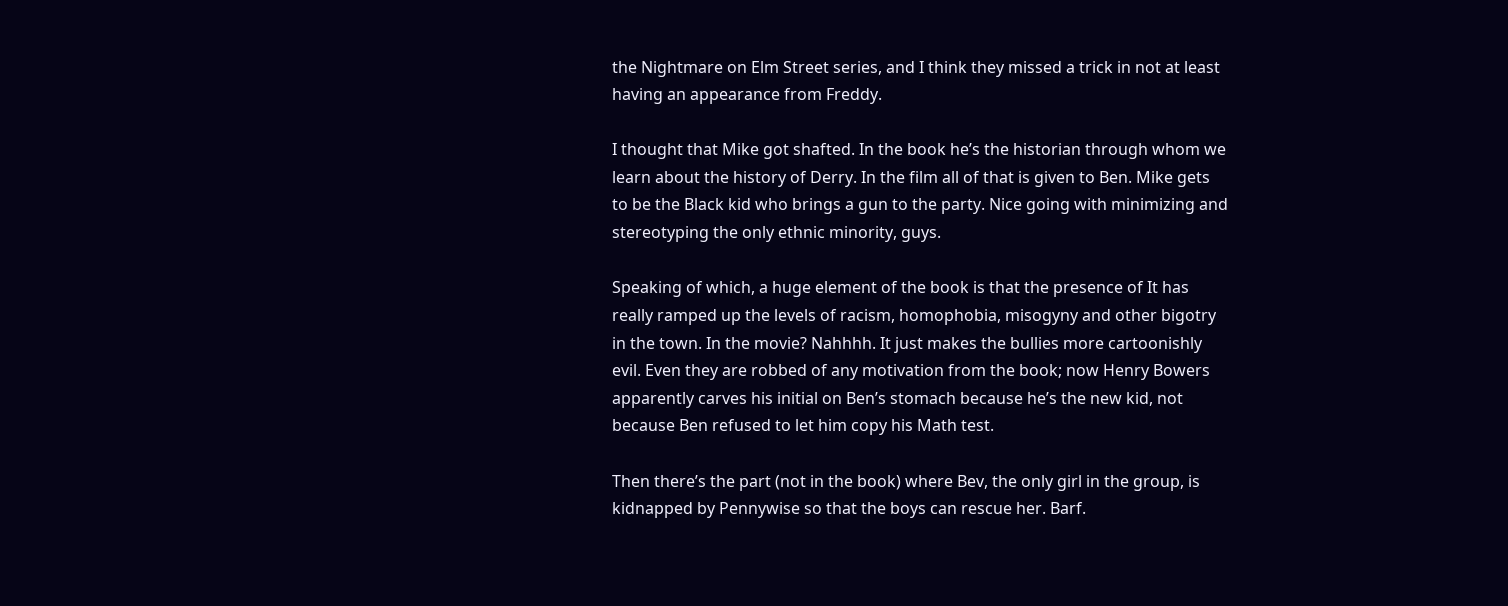the Nightmare on Elm Street series, and I think they missed a trick in not at least having an appearance from Freddy.

I thought that Mike got shafted. In the book he’s the historian through whom we learn about the history of Derry. In the film all of that is given to Ben. Mike gets to be the Black kid who brings a gun to the party. Nice going with minimizing and stereotyping the only ethnic minority, guys.

Speaking of which, a huge element of the book is that the presence of It has really ramped up the levels of racism, homophobia, misogyny and other bigotry in the town. In the movie? Nahhhh. It just makes the bullies more cartoonishly evil. Even they are robbed of any motivation from the book; now Henry Bowers apparently carves his initial on Ben’s stomach because he’s the new kid, not because Ben refused to let him copy his Math test.

Then there’s the part (not in the book) where Bev, the only girl in the group, is kidnapped by Pennywise so that the boys can rescue her. Barf.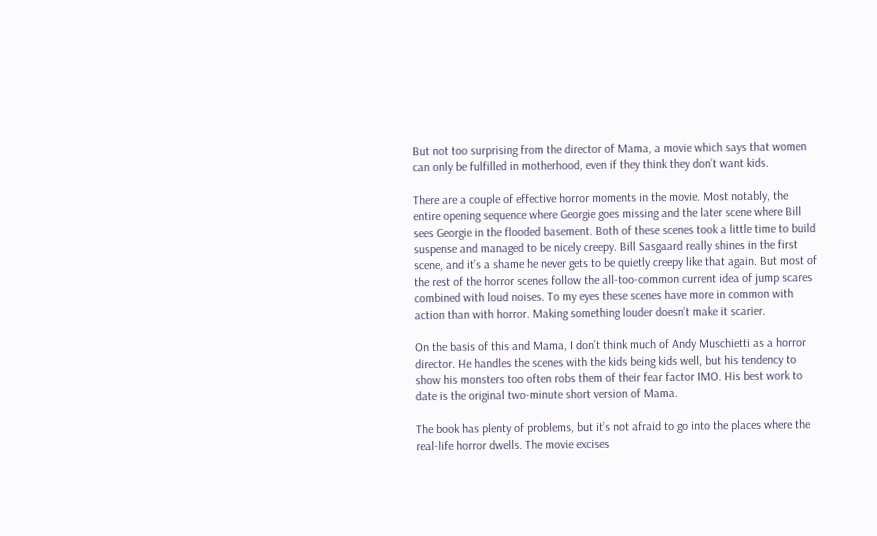But not too surprising from the director of Mama, a movie which says that women can only be fulfilled in motherhood, even if they think they don’t want kids.

There are a couple of effective horror moments in the movie. Most notably, the entire opening sequence where Georgie goes missing and the later scene where Bill sees Georgie in the flooded basement. Both of these scenes took a little time to build suspense and managed to be nicely creepy. Bill Sasgaard really shines in the first scene, and it’s a shame he never gets to be quietly creepy like that again. But most of the rest of the horror scenes follow the all-too-common current idea of jump scares combined with loud noises. To my eyes these scenes have more in common with action than with horror. Making something louder doesn’t make it scarier.

On the basis of this and Mama, I don’t think much of Andy Muschietti as a horror director. He handles the scenes with the kids being kids well, but his tendency to show his monsters too often robs them of their fear factor IMO. His best work to date is the original two-minute short version of Mama.

The book has plenty of problems, but it’s not afraid to go into the places where the real-life horror dwells. The movie excises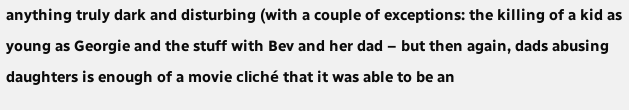anything truly dark and disturbing (with a couple of exceptions: the killing of a kid as young as Georgie and the stuff with Bev and her dad – but then again, dads abusing daughters is enough of a movie cliché that it was able to be an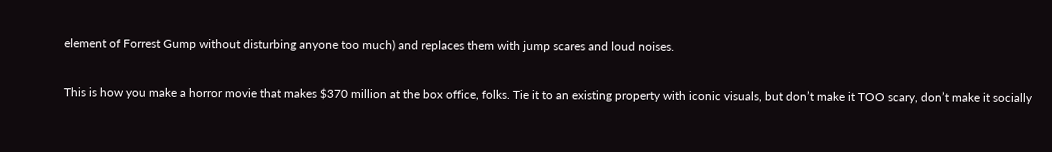element of Forrest Gump without disturbing anyone too much) and replaces them with jump scares and loud noises.

This is how you make a horror movie that makes $370 million at the box office, folks. Tie it to an existing property with iconic visuals, but don’t make it TOO scary, don’t make it socially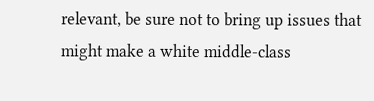relevant, be sure not to bring up issues that might make a white middle-class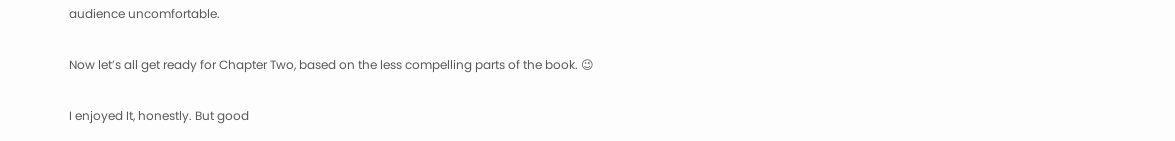audience uncomfortable.

Now let’s all get ready for Chapter Two, based on the less compelling parts of the book. 😉

I enjoyed It, honestly. But good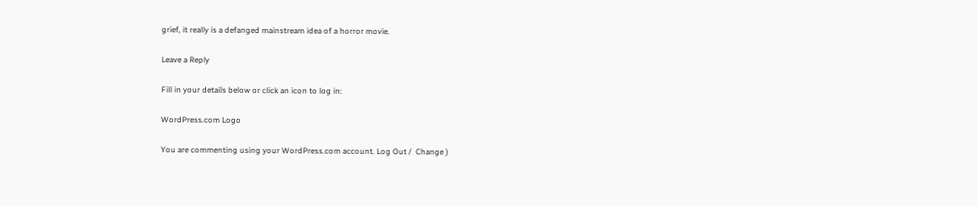grief, it really is a defanged mainstream idea of a horror movie.

Leave a Reply

Fill in your details below or click an icon to log in:

WordPress.com Logo

You are commenting using your WordPress.com account. Log Out /  Change )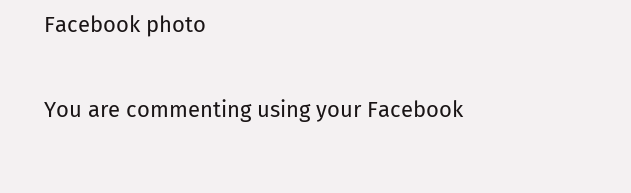Facebook photo

You are commenting using your Facebook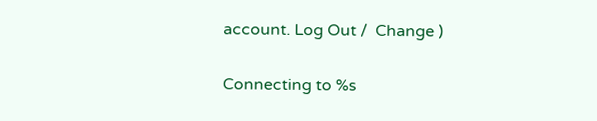account. Log Out /  Change )

Connecting to %s